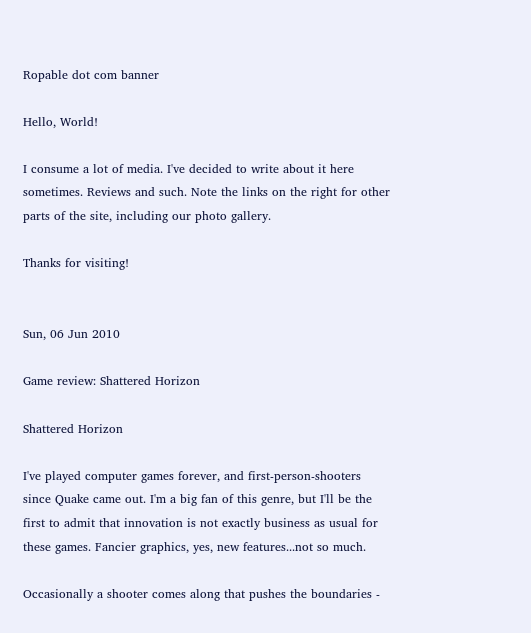Ropable dot com banner

Hello, World!

I consume a lot of media. I've decided to write about it here sometimes. Reviews and such. Note the links on the right for other parts of the site, including our photo gallery.

Thanks for visiting!


Sun, 06 Jun 2010

Game review: Shattered Horizon

Shattered Horizon

I've played computer games forever, and first-person-shooters since Quake came out. I'm a big fan of this genre, but I'll be the first to admit that innovation is not exactly business as usual for these games. Fancier graphics, yes, new features...not so much.

Occasionally a shooter comes along that pushes the boundaries -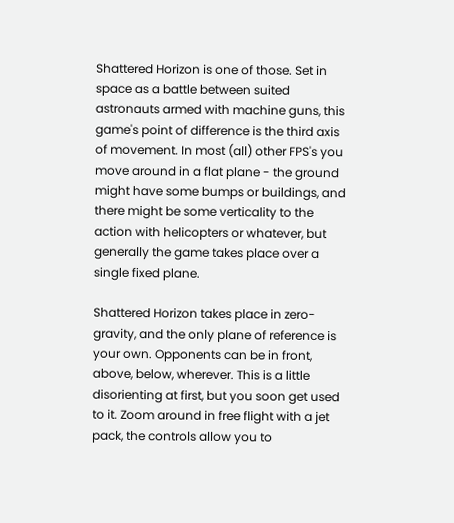Shattered Horizon is one of those. Set in space as a battle between suited astronauts armed with machine guns, this game's point of difference is the third axis of movement. In most (all) other FPS's you move around in a flat plane - the ground might have some bumps or buildings, and there might be some verticality to the action with helicopters or whatever, but generally the game takes place over a single fixed plane.

Shattered Horizon takes place in zero-gravity, and the only plane of reference is your own. Opponents can be in front, above, below, wherever. This is a little disorienting at first, but you soon get used to it. Zoom around in free flight with a jet pack, the controls allow you to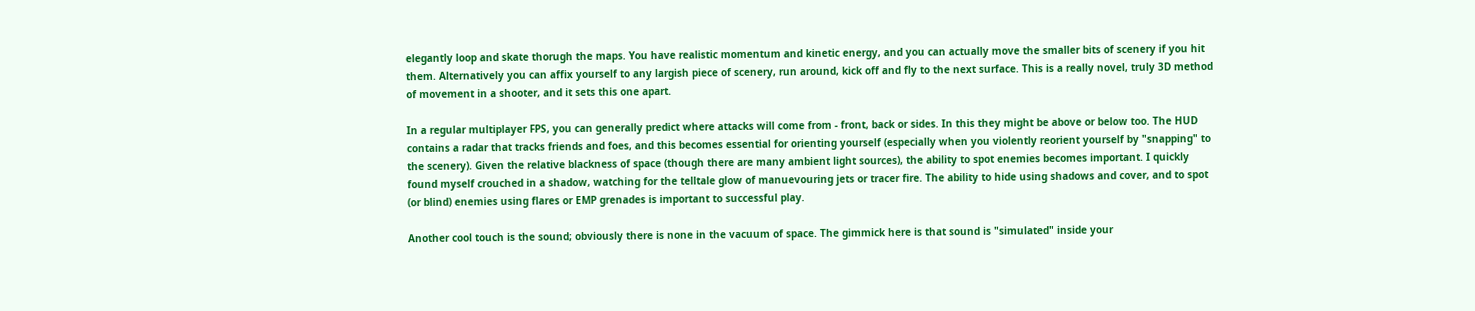elegantly loop and skate thorugh the maps. You have realistic momentum and kinetic energy, and you can actually move the smaller bits of scenery if you hit them. Alternatively you can affix yourself to any largish piece of scenery, run around, kick off and fly to the next surface. This is a really novel, truly 3D method of movement in a shooter, and it sets this one apart.

In a regular multiplayer FPS, you can generally predict where attacks will come from - front, back or sides. In this they might be above or below too. The HUD contains a radar that tracks friends and foes, and this becomes essential for orienting yourself (especially when you violently reorient yourself by "snapping" to the scenery). Given the relative blackness of space (though there are many ambient light sources), the ability to spot enemies becomes important. I quickly found myself crouched in a shadow, watching for the telltale glow of manuevouring jets or tracer fire. The ability to hide using shadows and cover, and to spot (or blind) enemies using flares or EMP grenades is important to successful play.

Another cool touch is the sound; obviously there is none in the vacuum of space. The gimmick here is that sound is "simulated" inside your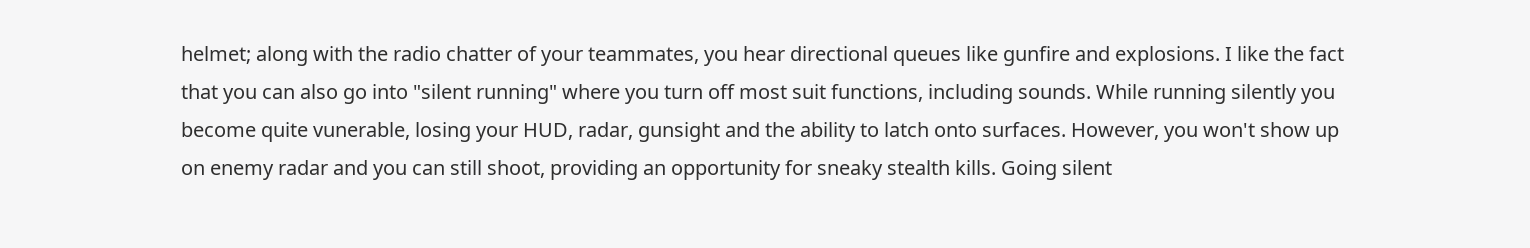helmet; along with the radio chatter of your teammates, you hear directional queues like gunfire and explosions. I like the fact that you can also go into "silent running" where you turn off most suit functions, including sounds. While running silently you become quite vunerable, losing your HUD, radar, gunsight and the ability to latch onto surfaces. However, you won't show up on enemy radar and you can still shoot, providing an opportunity for sneaky stealth kills. Going silent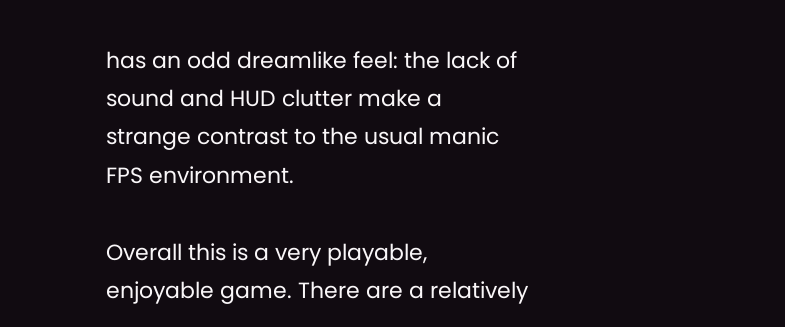has an odd dreamlike feel: the lack of sound and HUD clutter make a strange contrast to the usual manic FPS environment.

Overall this is a very playable, enjoyable game. There are a relatively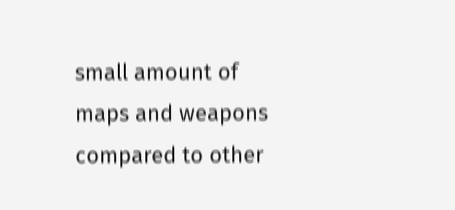small amount of maps and weapons compared to other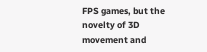FPS games, but the novelty of 3D movement and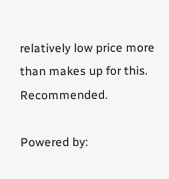relatively low price more than makes up for this. Recommended.

Powered by: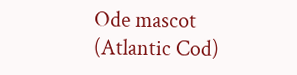Ode mascot (Atlantic Cod)